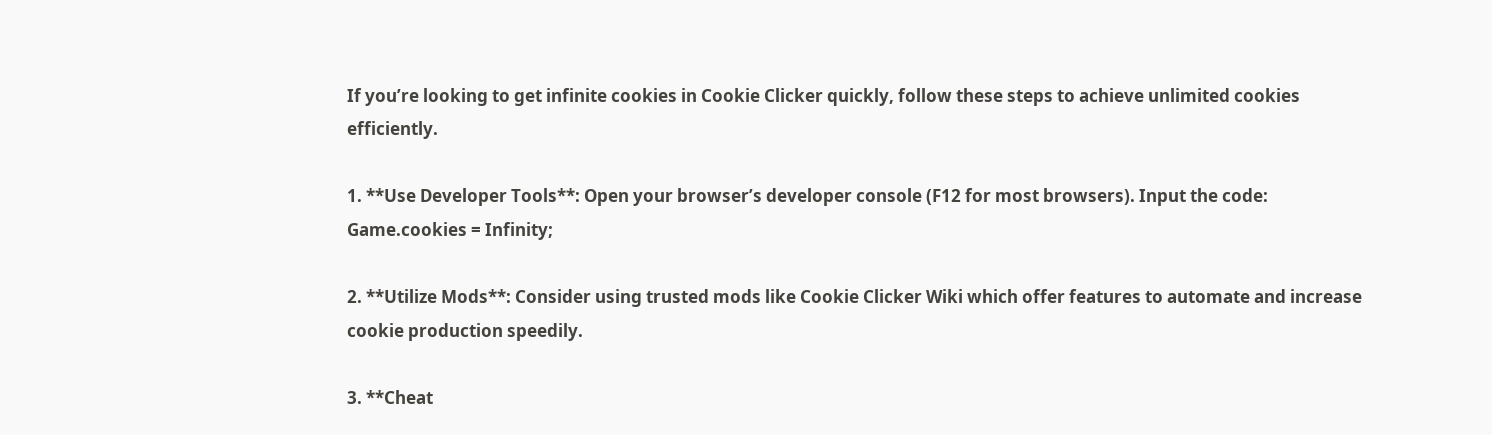If you’re looking to get infinite cookies in Cookie Clicker quickly, follow these steps to achieve unlimited cookies efficiently.

1. **Use Developer Tools**: Open your browser’s developer console (F12 for most browsers). Input the code:
Game.cookies = Infinity;

2. **Utilize Mods**: Consider using trusted mods like Cookie Clicker Wiki which offer features to automate and increase cookie production speedily.

3. **Cheat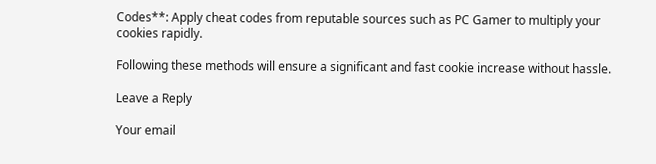Codes**: Apply cheat codes from reputable sources such as PC Gamer to multiply your cookies rapidly.

Following these methods will ensure a significant and fast cookie increase without hassle.

Leave a Reply

Your email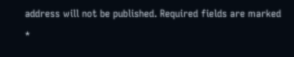address will not be published. Required fields are marked *